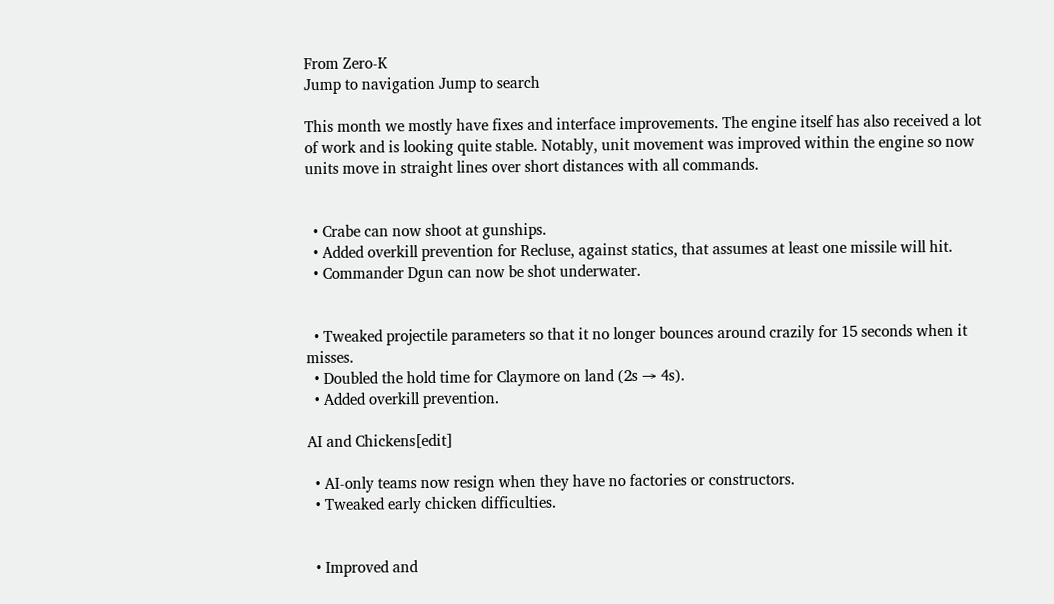From Zero-K
Jump to navigation Jump to search

This month we mostly have fixes and interface improvements. The engine itself has also received a lot of work and is looking quite stable. Notably, unit movement was improved within the engine so now units move in straight lines over short distances with all commands.


  • Crabe can now shoot at gunships.
  • Added overkill prevention for Recluse, against statics, that assumes at least one missile will hit.
  • Commander Dgun can now be shot underwater.


  • Tweaked projectile parameters so that it no longer bounces around crazily for 15 seconds when it misses.
  • Doubled the hold time for Claymore on land (2s → 4s).
  • Added overkill prevention.

AI and Chickens[edit]

  • AI-only teams now resign when they have no factories or constructors.
  • Tweaked early chicken difficulties.


  • Improved and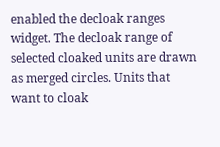enabled the decloak ranges widget. The decloak range of selected cloaked units are drawn as merged circles. Units that want to cloak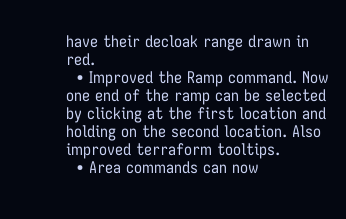have their decloak range drawn in red.
  • Improved the Ramp command. Now one end of the ramp can be selected by clicking at the first location and holding on the second location. Also improved terraform tooltips.
  • Area commands can now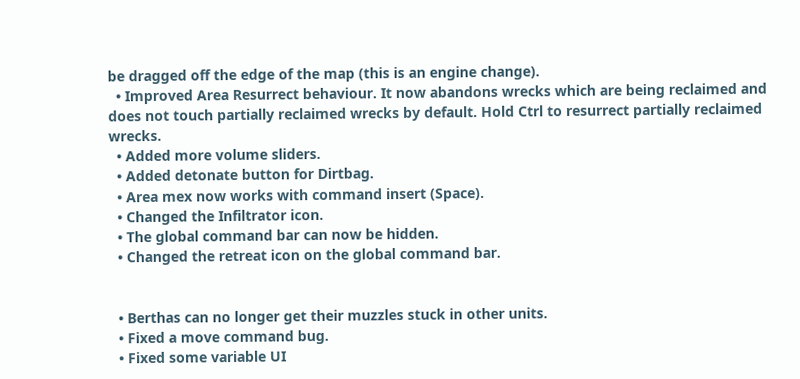be dragged off the edge of the map (this is an engine change).
  • Improved Area Resurrect behaviour. It now abandons wrecks which are being reclaimed and does not touch partially reclaimed wrecks by default. Hold Ctrl to resurrect partially reclaimed wrecks.
  • Added more volume sliders.
  • Added detonate button for Dirtbag.
  • Area mex now works with command insert (Space).
  • Changed the Infiltrator icon.
  • The global command bar can now be hidden.
  • Changed the retreat icon on the global command bar.


  • Berthas can no longer get their muzzles stuck in other units.
  • Fixed a move command bug.
  • Fixed some variable UI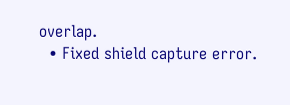overlap.
  • Fixed shield capture error.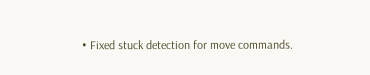• Fixed stuck detection for move commands.